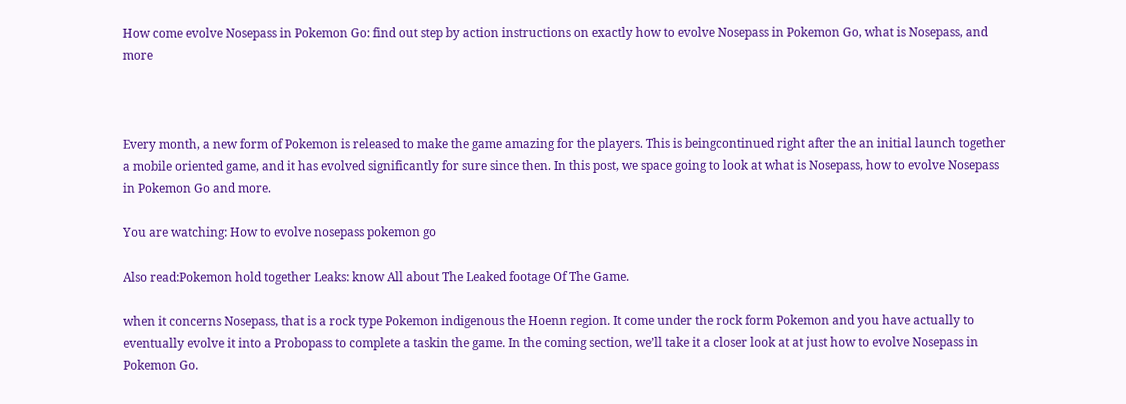How come evolve Nosepass in Pokemon Go: find out step by action instructions on exactly how to evolve Nosepass in Pokemon Go, what is Nosepass, and more



Every month, a new form of Pokemon is released to make the game amazing for the players. This is beingcontinued right after the an initial launch together a mobile oriented game, and it has evolved significantly for sure since then. In this post, we space going to look at what is Nosepass, how to evolve Nosepass in Pokemon Go and more.

You are watching: How to evolve nosepass pokemon go

Also read:Pokemon hold together Leaks: know All about The Leaked footage Of The Game.

when it concerns Nosepass, that is a rock type Pokemon indigenous the Hoenn region. It come under the rock form Pokemon and you have actually to eventually evolve it into a Probopass to complete a taskin the game. In the coming section, we’ll take it a closer look at at just how to evolve Nosepass in Pokemon Go.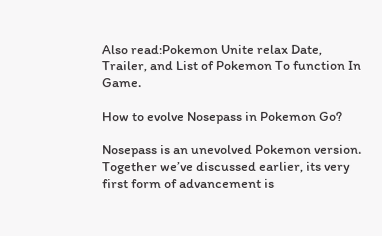Also read:Pokemon Unite relax Date, Trailer, and List of Pokemon To function In Game.

How to evolve Nosepass in Pokemon Go?

Nosepass is an unevolved Pokemon version. Together we’ve discussed earlier, its very first form of advancement is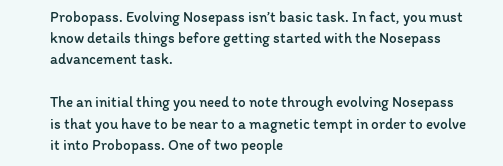Probopass. Evolving Nosepass isn’t basic task. In fact, you must know details things before getting started with the Nosepass advancement task.

The an initial thing you need to note through evolving Nosepass is that you have to be near to a magnetic tempt in order to evolve it into Probopass. One of two people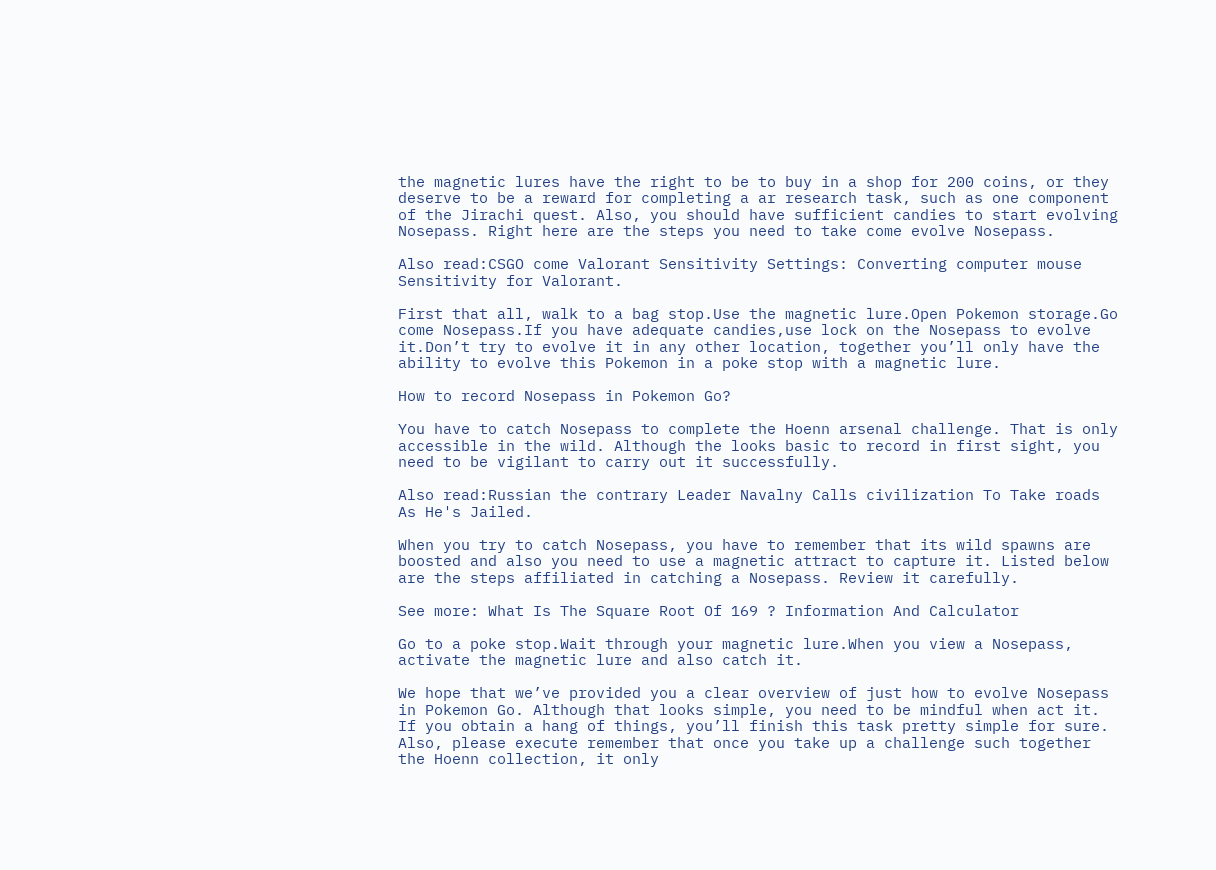the magnetic lures have the right to be to buy in a shop for 200 coins, or they deserve to be a reward for completing a ar research task, such as one component of the Jirachi quest. Also, you should have sufficient candies to start evolving Nosepass. Right here are the steps you need to take come evolve Nosepass.

Also read:CSGO come Valorant Sensitivity Settings: Converting computer mouse Sensitivity for Valorant.

First that all, walk to a bag stop.Use the magnetic lure.Open Pokemon storage.Go come Nosepass.If you have adequate candies,use lock on the Nosepass to evolve it.Don’t try to evolve it in any other location, together you’ll only have the ability to evolve this Pokemon in a poke stop with a magnetic lure.

How to record Nosepass in Pokemon Go?

You have to catch Nosepass to complete the Hoenn arsenal challenge. That is only accessible in the wild. Although the looks basic to record in first sight, you need to be vigilant to carry out it successfully.

Also read:Russian the contrary Leader Navalny Calls civilization To Take roads As He's Jailed.

When you try to catch Nosepass, you have to remember that its wild spawns are boosted and also you need to use a magnetic attract to capture it. Listed below are the steps affiliated in catching a Nosepass. Review it carefully.

See more: What Is The Square Root Of 169 ? Information And Calculator

Go to a poke stop.Wait through your magnetic lure.When you view a Nosepass, activate the magnetic lure and also catch it.

We hope that we’ve provided you a clear overview of just how to evolve Nosepass in Pokemon Go. Although that looks simple, you need to be mindful when act it. If you obtain a hang of things, you’ll finish this task pretty simple for sure. Also, please execute remember that once you take up a challenge such together the Hoenn collection, it only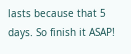lasts because that 5 days. So finish it ASAP!